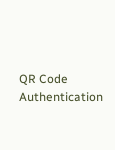QR Code Authentication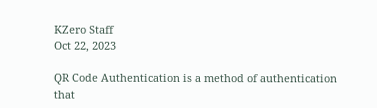KZero Staff
Oct 22, 2023

QR Code Authentication is a method of authentication that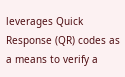leverages Quick Response (QR) codes as a means to verify a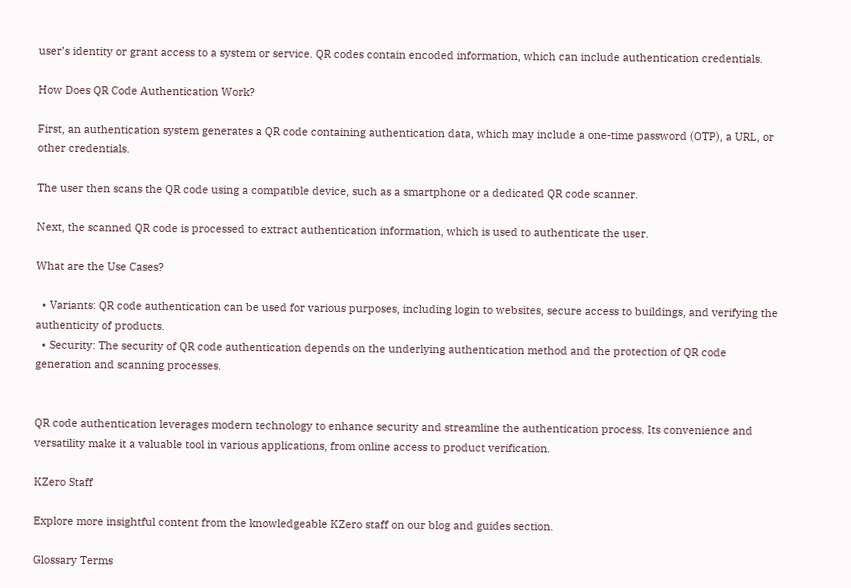user’s identity or grant access to a system or service. QR codes contain encoded information, which can include authentication credentials.

How Does QR Code Authentication Work?

First, an authentication system generates a QR code containing authentication data, which may include a one-time password (OTP), a URL, or other credentials.

The user then scans the QR code using a compatible device, such as a smartphone or a dedicated QR code scanner.

Next, the scanned QR code is processed to extract authentication information, which is used to authenticate the user.

What are the Use Cases?

  • Variants: QR code authentication can be used for various purposes, including login to websites, secure access to buildings, and verifying the authenticity of products.
  • Security: The security of QR code authentication depends on the underlying authentication method and the protection of QR code generation and scanning processes.


QR code authentication leverages modern technology to enhance security and streamline the authentication process. Its convenience and versatility make it a valuable tool in various applications, from online access to product verification.

KZero Staff

Explore more insightful content from the knowledgeable KZero staff on our blog and guides section.

Glossary Terms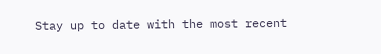Stay up to date with the most recent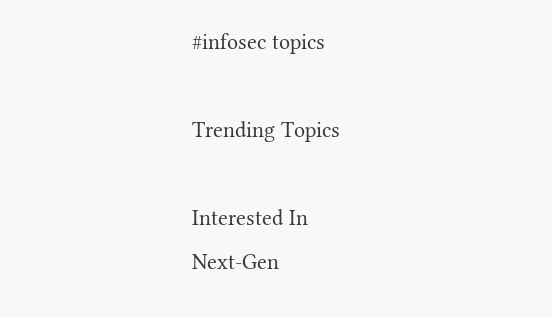#infosec topics

Trending Topics

Interested In
Next-Gen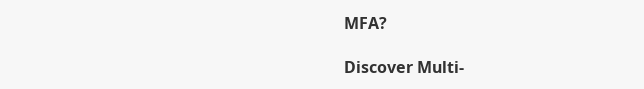MFA?

Discover Multi-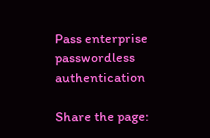Pass enterprise passwordless authentication

Share the page: